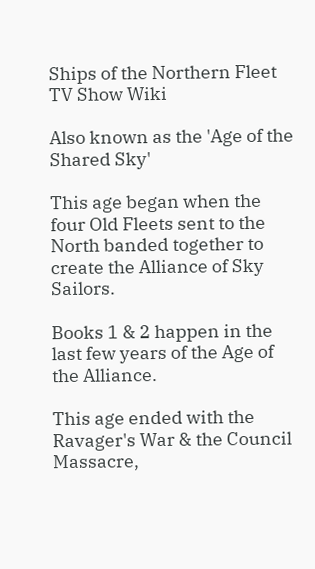Ships of the Northern Fleet TV Show Wiki

Also known as the 'Age of the Shared Sky'

This age began when the four Old Fleets sent to the North banded together to create the Alliance of Sky Sailors.

Books 1 & 2 happen in the last few years of the Age of the Alliance.

This age ended with the Ravager's War & the Council Massacre,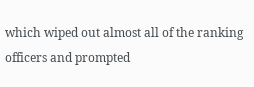which wiped out almost all of the ranking officers and prompted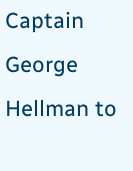Captain George Hellman to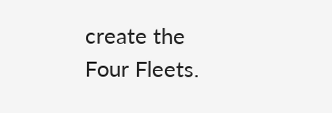create the Four Fleets.